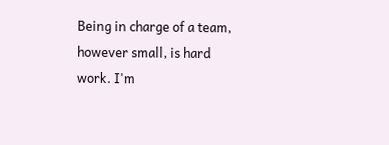Being in charge of a team, however small, is hard work. I'm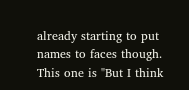already starting to put names to faces though. This one is "But I think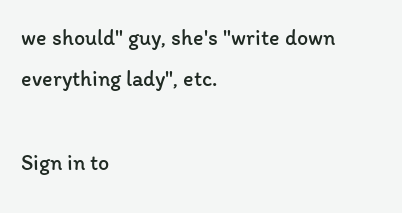we should" guy, she's "write down everything lady", etc.

Sign in to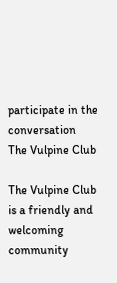participate in the conversation
The Vulpine Club

The Vulpine Club is a friendly and welcoming community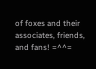of foxes and their associates, friends, and fans! =^^=